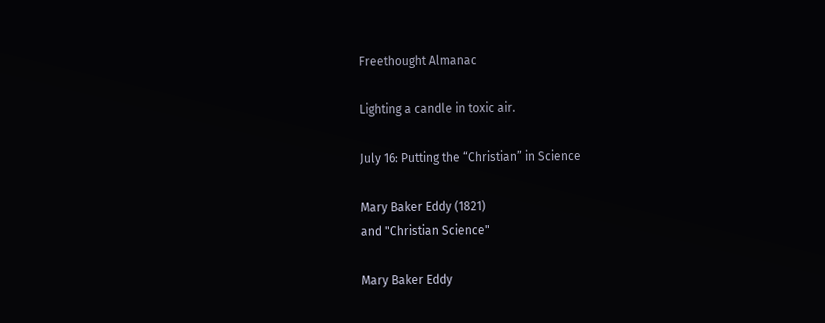Freethought Almanac

Lighting a candle in toxic air.

July 16: Putting the “Christian” in Science

Mary Baker Eddy (1821)
and "Christian Science"

Mary Baker Eddy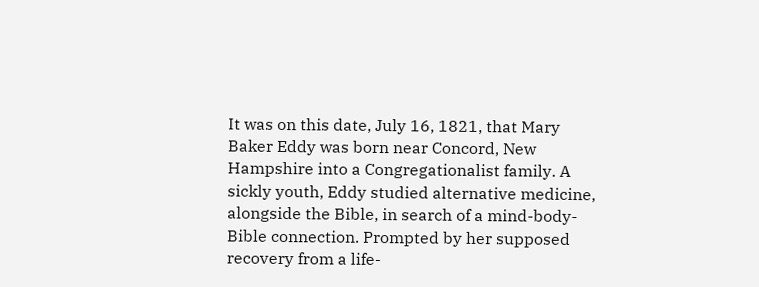It was on this date, July 16, 1821, that Mary Baker Eddy was born near Concord, New Hampshire into a Congregationalist family. A sickly youth, Eddy studied alternative medicine, alongside the Bible, in search of a mind-body-Bible connection. Prompted by her supposed recovery from a life-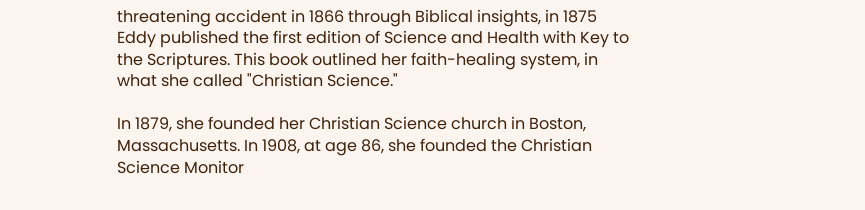threatening accident in 1866 through Biblical insights, in 1875 Eddy published the first edition of Science and Health with Key to the Scriptures. This book outlined her faith-healing system, in what she called "Christian Science."

In 1879, she founded her Christian Science church in Boston, Massachusetts. In 1908, at age 86, she founded the Christian Science Monitor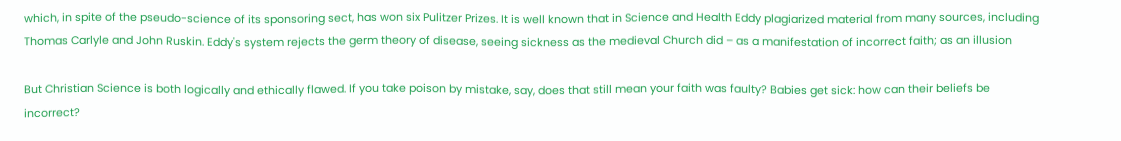which, in spite of the pseudo-science of its sponsoring sect, has won six Pulitzer Prizes. It is well known that in Science and Health Eddy plagiarized material from many sources, including Thomas Carlyle and John Ruskin. Eddy's system rejects the germ theory of disease, seeing sickness as the medieval Church did – as a manifestation of incorrect faith; as an illusion

But Christian Science is both logically and ethically flawed. If you take poison by mistake, say, does that still mean your faith was faulty? Babies get sick: how can their beliefs be incorrect?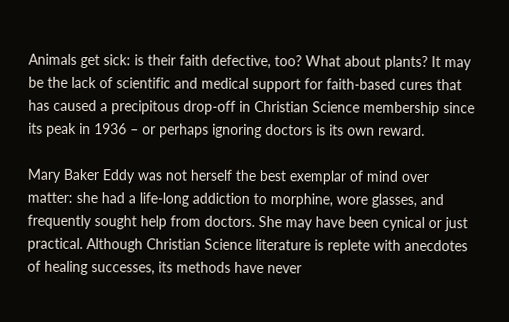Animals get sick: is their faith defective, too? What about plants? It may be the lack of scientific and medical support for faith-based cures that has caused a precipitous drop-off in Christian Science membership since its peak in 1936 – or perhaps ignoring doctors is its own reward.

Mary Baker Eddy was not herself the best exemplar of mind over matter: she had a life-long addiction to morphine, wore glasses, and frequently sought help from doctors. She may have been cynical or just practical. Although Christian Science literature is replete with anecdotes of healing successes, its methods have never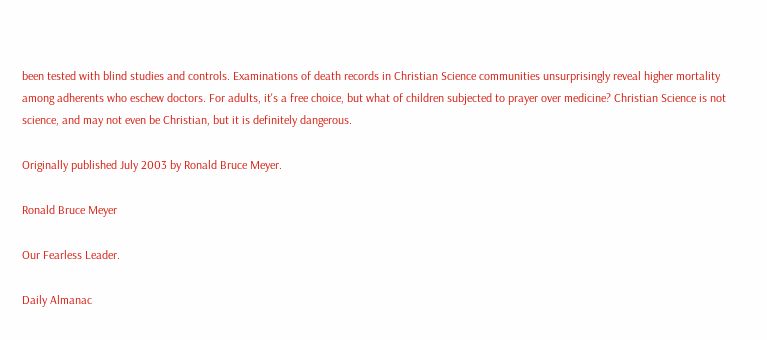been tested with blind studies and controls. Examinations of death records in Christian Science communities unsurprisingly reveal higher mortality among adherents who eschew doctors. For adults, it's a free choice, but what of children subjected to prayer over medicine? Christian Science is not science, and may not even be Christian, but it is definitely dangerous.

Originally published July 2003 by Ronald Bruce Meyer.

Ronald Bruce Meyer

Our Fearless Leader.

Daily Almanac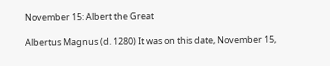November 15: Albert the Great

Albertus Magnus (d. 1280) It was on this date, November 15,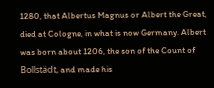1280, that Albertus Magnus or Albert the Great, died at Cologne, in what is now Germany. Albert was born about 1206, the son of the Count of Bollstädt, and made his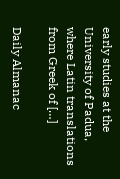early studies at the University of Padua, where Latin translations from Greek of […]

Daily Almanac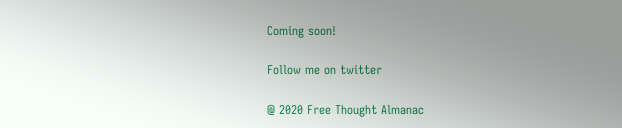Coming soon!

Follow me on twitter

@ 2020 Free Thought Almanac